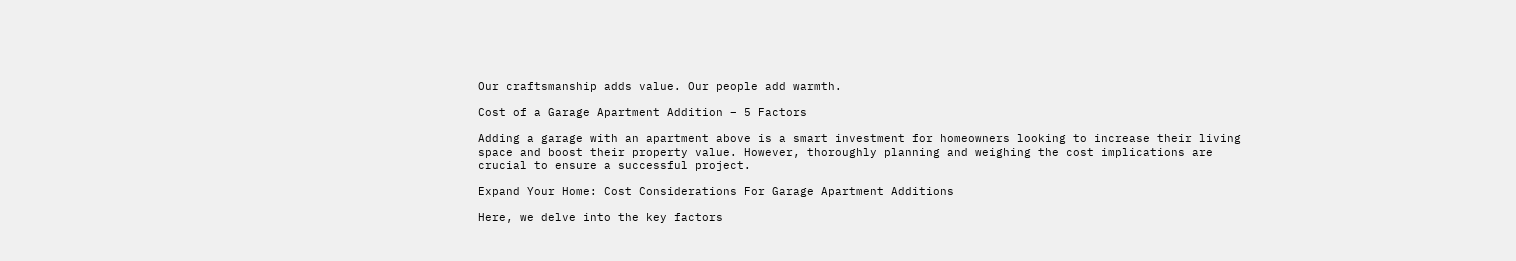Our craftsmanship adds value. Our people add warmth.

Cost of a Garage Apartment Addition – 5 Factors

Adding a garage with an apartment above is a smart investment for homeowners looking to increase their living space and boost their property value. However, thoroughly planning and weighing the cost implications are crucial to ensure a successful project.

Expand Your Home: Cost Considerations For Garage Apartment Additions

Here, we delve into the key factors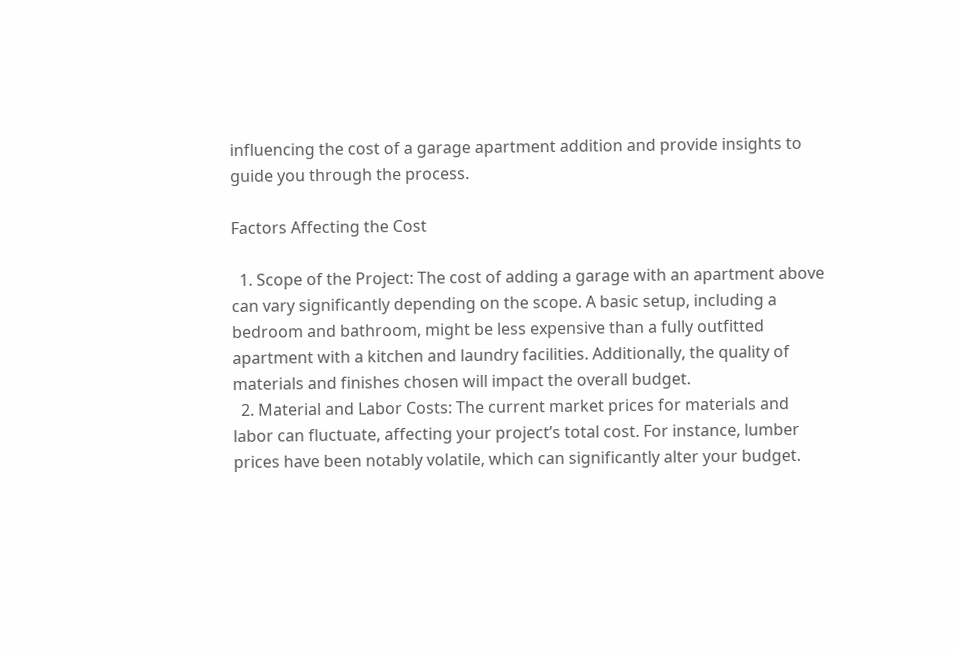influencing the cost of a garage apartment addition and provide insights to guide you through the process.

Factors Affecting the Cost

  1. Scope of the Project: The cost of adding a garage with an apartment above can vary significantly depending on the scope. A basic setup, including a bedroom and bathroom, might be less expensive than a fully outfitted apartment with a kitchen and laundry facilities. Additionally, the quality of materials and finishes chosen will impact the overall budget.
  2. Material and Labor Costs: The current market prices for materials and labor can fluctuate, affecting your project’s total cost. For instance, lumber prices have been notably volatile, which can significantly alter your budget.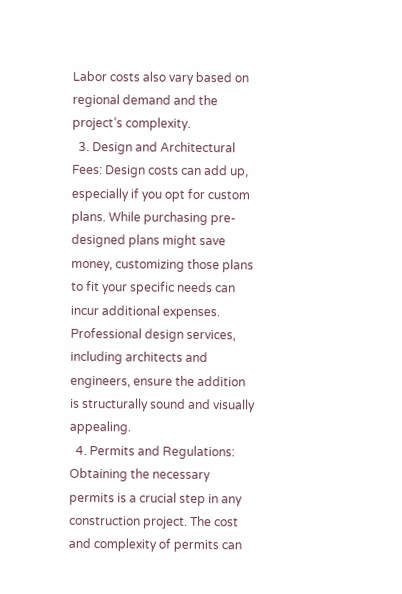Labor costs also vary based on regional demand and the project’s complexity.
  3. Design and Architectural Fees: Design costs can add up, especially if you opt for custom plans. While purchasing pre-designed plans might save money, customizing those plans to fit your specific needs can incur additional expenses. Professional design services, including architects and engineers, ensure the addition is structurally sound and visually appealing.
  4. Permits and Regulations: Obtaining the necessary permits is a crucial step in any construction project. The cost and complexity of permits can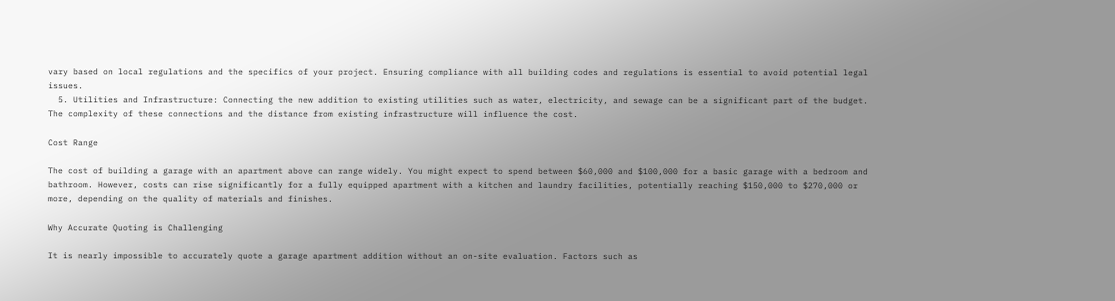vary based on local regulations and the specifics of your project. Ensuring compliance with all building codes and regulations is essential to avoid potential legal issues.
  5. Utilities and Infrastructure: Connecting the new addition to existing utilities such as water, electricity, and sewage can be a significant part of the budget. The complexity of these connections and the distance from existing infrastructure will influence the cost.

Cost Range

The cost of building a garage with an apartment above can range widely. You might expect to spend between $60,000 and $100,000 for a basic garage with a bedroom and bathroom. However, costs can rise significantly for a fully equipped apartment with a kitchen and laundry facilities, potentially reaching $150,000 to $270,000 or more, depending on the quality of materials and finishes.

Why Accurate Quoting is Challenging

It is nearly impossible to accurately quote a garage apartment addition without an on-site evaluation. Factors such as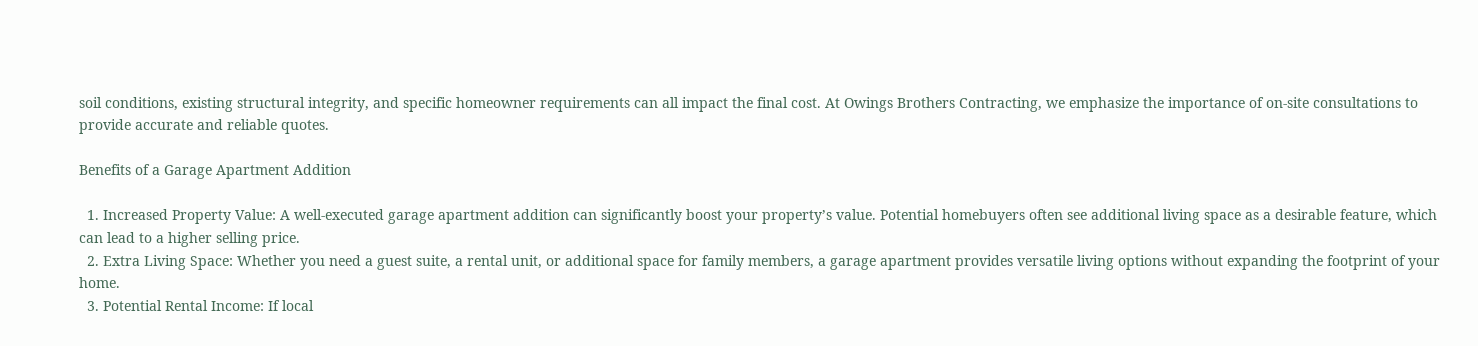soil conditions, existing structural integrity, and specific homeowner requirements can all impact the final cost. At Owings Brothers Contracting, we emphasize the importance of on-site consultations to provide accurate and reliable quotes.

Benefits of a Garage Apartment Addition

  1. Increased Property Value: A well-executed garage apartment addition can significantly boost your property’s value. Potential homebuyers often see additional living space as a desirable feature, which can lead to a higher selling price.
  2. Extra Living Space: Whether you need a guest suite, a rental unit, or additional space for family members, a garage apartment provides versatile living options without expanding the footprint of your home.
  3. Potential Rental Income: If local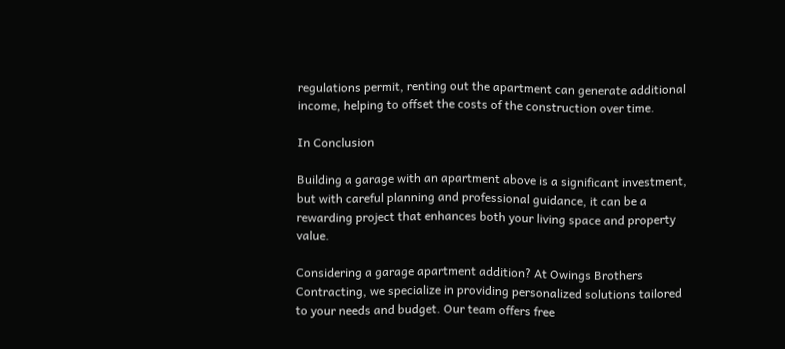regulations permit, renting out the apartment can generate additional income, helping to offset the costs of the construction over time.

In Conclusion

Building a garage with an apartment above is a significant investment, but with careful planning and professional guidance, it can be a rewarding project that enhances both your living space and property value.

Considering a garage apartment addition? At Owings Brothers Contracting, we specialize in providing personalized solutions tailored to your needs and budget. Our team offers free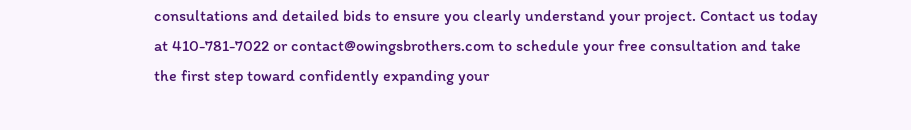consultations and detailed bids to ensure you clearly understand your project. Contact us today at 410-781-7022 or contact@owingsbrothers.com to schedule your free consultation and take the first step toward confidently expanding your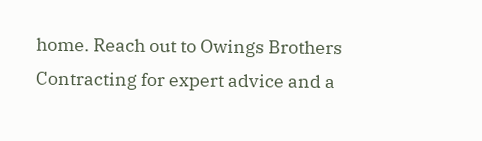home. Reach out to Owings Brothers Contracting for expert advice and a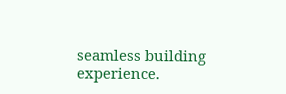seamless building experience.